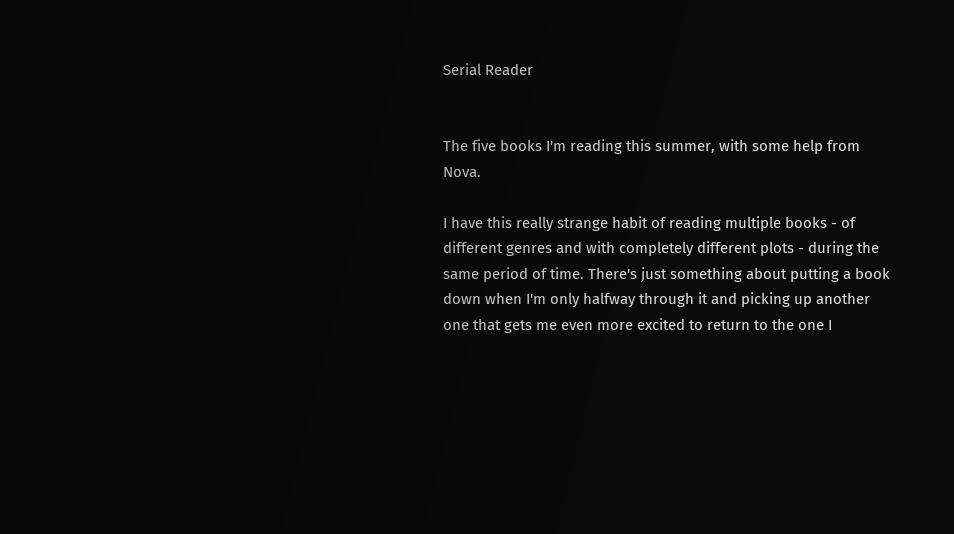Serial Reader


The five books I'm reading this summer, with some help from Nova.

I have this really strange habit of reading multiple books - of different genres and with completely different plots - during the same period of time. There's just something about putting a book down when I'm only halfway through it and picking up another one that gets me even more excited to return to the one I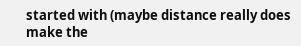started with (maybe distance really does make the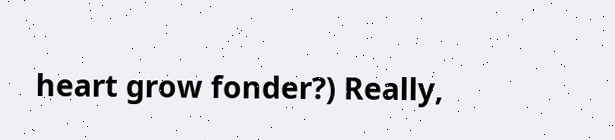heart grow fonder?) Really,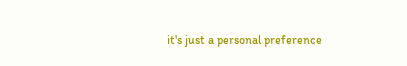it's just a personal preference